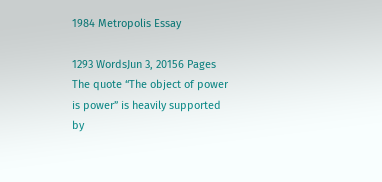1984 Metropolis Essay

1293 WordsJun 3, 20156 Pages
The quote “The object of power is power” is heavily supported by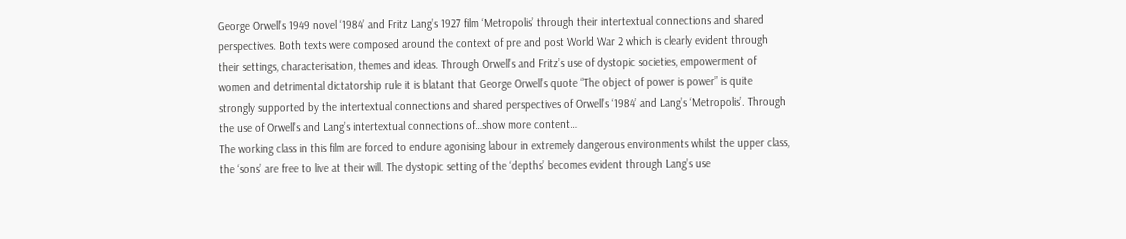George Orwell’s 1949 novel ‘1984’ and Fritz Lang’s 1927 film ‘Metropolis’ through their intertextual connections and shared perspectives. Both texts were composed around the context of pre and post World War 2 which is clearly evident through their settings, characterisation, themes and ideas. Through Orwell’s and Fritz’s use of dystopic societies, empowerment of women and detrimental dictatorship rule it is blatant that George Orwell’s quote “The object of power is power” is quite strongly supported by the intertextual connections and shared perspectives of Orwell’s ‘1984’ and Lang’s ‘Metropolis’. Through the use of Orwell’s and Lang’s intertextual connections of…show more content…
The working class in this film are forced to endure agonising labour in extremely dangerous environments whilst the upper class, the ‘sons’ are free to live at their will. The dystopic setting of the ‘depths’ becomes evident through Lang’s use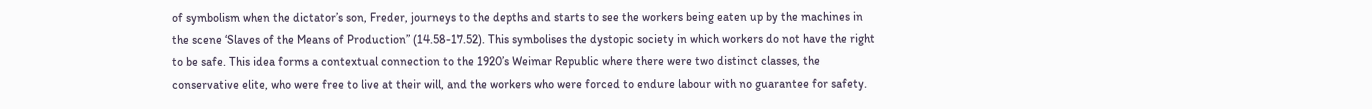of symbolism when the dictator’s son, Freder, journeys to the depths and starts to see the workers being eaten up by the machines in the scene ‘Slaves of the Means of Production” (14.58-17.52). This symbolises the dystopic society in which workers do not have the right to be safe. This idea forms a contextual connection to the 1920’s Weimar Republic where there were two distinct classes, the conservative elite, who were free to live at their will, and the workers who were forced to endure labour with no guarantee for safety.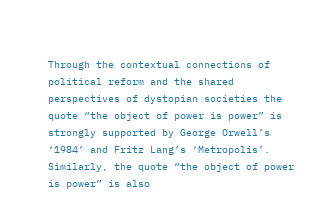Through the contextual connections of political reform and the shared perspectives of dystopian societies the quote “the object of power is power” is strongly supported by George Orwell’s ‘1984’ and Fritz Lang’s ‘Metropolis’. Similarly, the quote “the object of power is power” is also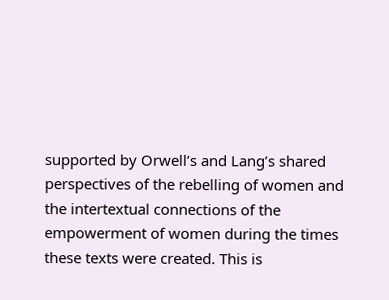supported by Orwell’s and Lang’s shared perspectives of the rebelling of women and the intertextual connections of the empowerment of women during the times these texts were created. This is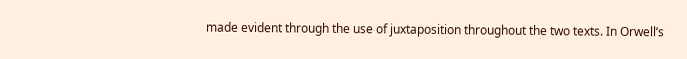made evident through the use of juxtaposition throughout the two texts. In Orwell’s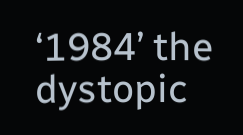‘1984’ the dystopic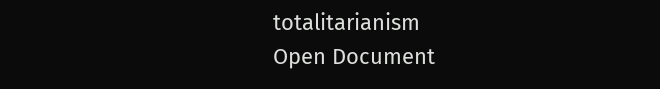totalitarianism
Open Document